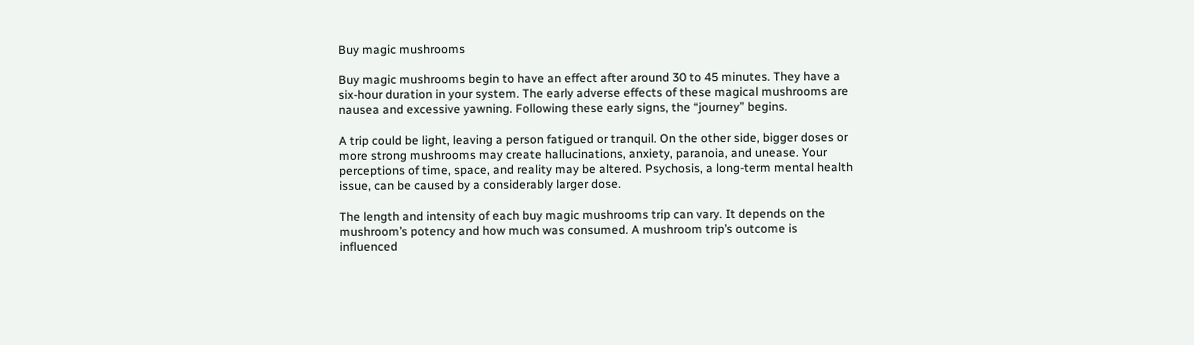Buy magic mushrooms

Buy magic mushrooms begin to have an effect after around 30 to 45 minutes. They have a six-hour duration in your system. The early adverse effects of these magical mushrooms are nausea and excessive yawning. Following these early signs, the “journey” begins.

A trip could be light, leaving a person fatigued or tranquil. On the other side, bigger doses or more strong mushrooms may create hallucinations, anxiety, paranoia, and unease. Your perceptions of time, space, and reality may be altered. Psychosis, a long-term mental health issue, can be caused by a considerably larger dose.

The length and intensity of each buy magic mushrooms trip can vary. It depends on the mushroom’s potency and how much was consumed. A mushroom trip’s outcome is influenced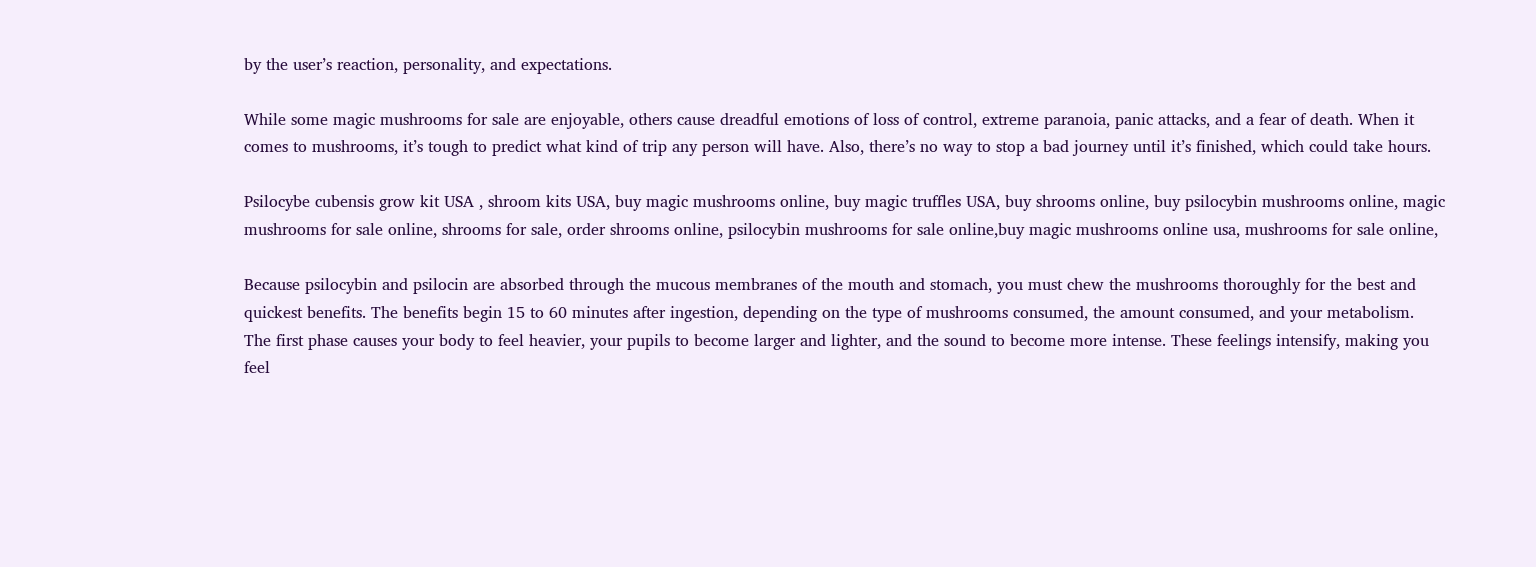by the user’s reaction, personality, and expectations.

While some magic mushrooms for sale are enjoyable, others cause dreadful emotions of loss of control, extreme paranoia, panic attacks, and a fear of death. When it comes to mushrooms, it’s tough to predict what kind of trip any person will have. Also, there’s no way to stop a bad journey until it’s finished, which could take hours.

Psilocybe cubensis grow kit USA , shroom kits USA, buy magic mushrooms online, buy magic truffles USA, buy shrooms online, buy psilocybin mushrooms online, magic mushrooms for sale online, shrooms for sale, order shrooms online, psilocybin mushrooms for sale online,buy magic mushrooms online usa, mushrooms for sale online,

Because psilocybin and psilocin are absorbed through the mucous membranes of the mouth and stomach, you must chew the mushrooms thoroughly for the best and quickest benefits. The benefits begin 15 to 60 minutes after ingestion, depending on the type of mushrooms consumed, the amount consumed, and your metabolism.
The first phase causes your body to feel heavier, your pupils to become larger and lighter, and the sound to become more intense. These feelings intensify, making you feel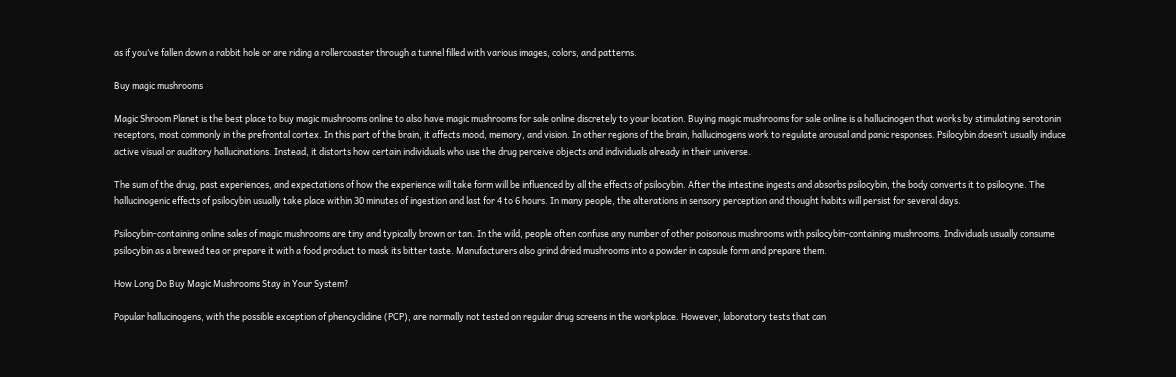as if you’ve fallen down a rabbit hole or are riding a rollercoaster through a tunnel filled with various images, colors, and patterns.

Buy magic mushrooms

Magic Shroom Planet is the best place to buy magic mushrooms online to also have magic mushrooms for sale online discretely to your location. Buying magic mushrooms for sale online is a hallucinogen that works by stimulating serotonin receptors, most commonly in the prefrontal cortex. In this part of the brain, it affects mood, memory, and vision. In other regions of the brain, hallucinogens work to regulate arousal and panic responses. Psilocybin doesn’t usually induce active visual or auditory hallucinations. Instead, it distorts how certain individuals who use the drug perceive objects and individuals already in their universe.

The sum of the drug, past experiences, and expectations of how the experience will take form will be influenced by all the effects of psilocybin. After the intestine ingests and absorbs psilocybin, the body converts it to psilocyne. The hallucinogenic effects of psilocybin usually take place within 30 minutes of ingestion and last for 4 to 6 hours. In many people, the alterations in sensory perception and thought habits will persist for several days.

Psilocybin-containing online sales of magic mushrooms are tiny and typically brown or tan. In the wild, people often confuse any number of other poisonous mushrooms with psilocybin-containing mushrooms. Individuals usually consume psilocybin as a brewed tea or prepare it with a food product to mask its bitter taste. Manufacturers also grind dried mushrooms into a powder in capsule form and prepare them.

How Long Do Buy Magic Mushrooms Stay in Your System?

Popular hallucinogens, with the possible exception of phencyclidine (PCP), are normally not tested on regular drug screens in the workplace. However, laboratory tests that can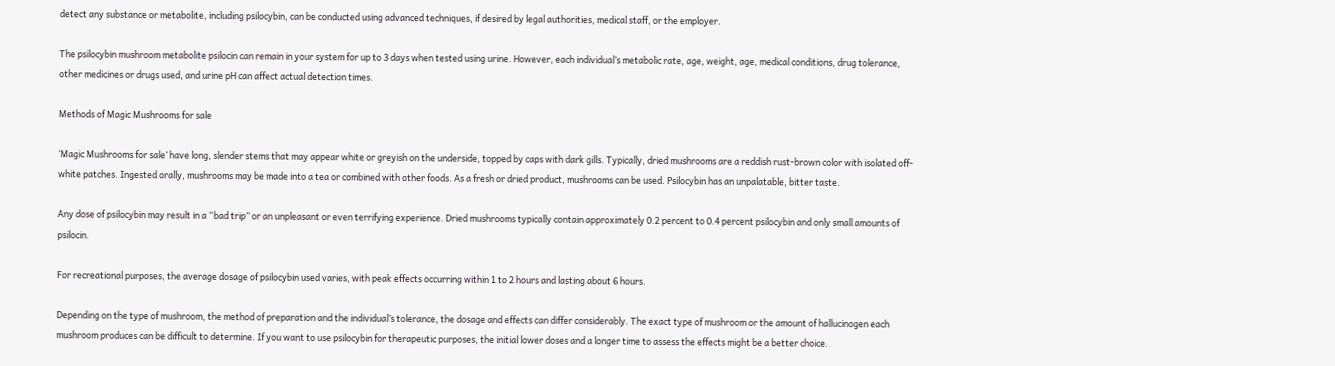detect any substance or metabolite, including psilocybin, can be conducted using advanced techniques, if desired by legal authorities, medical staff, or the employer.

The psilocybin mushroom metabolite psilocin can remain in your system for up to 3 days when tested using urine. However, each individual’s metabolic rate, age, weight, age, medical conditions, drug tolerance, other medicines or drugs used, and urine pH can affect actual detection times.

Methods of Magic Mushrooms for sale

‘Magic Mushrooms for sale’ have long, slender stems that may appear white or greyish on the underside, topped by caps with dark gills. Typically, dried mushrooms are a reddish rust-brown color with isolated off-white patches. Ingested orally, mushrooms may be made into a tea or combined with other foods. As a fresh or dried product, mushrooms can be used. Psilocybin has an unpalatable, bitter taste.

Any dose of psilocybin may result in a “bad trip” or an unpleasant or even terrifying experience. Dried mushrooms typically contain approximately 0.2 percent to 0.4 percent psilocybin and only small amounts of psilocin.

For recreational purposes, the average dosage of psilocybin used varies, with peak effects occurring within 1 to 2 hours and lasting about 6 hours.

Depending on the type of mushroom, the method of preparation and the individual’s tolerance, the dosage and effects can differ considerably. The exact type of mushroom or the amount of hallucinogen each mushroom produces can be difficult to determine. If you want to use psilocybin for therapeutic purposes, the initial lower doses and a longer time to assess the effects might be a better choice.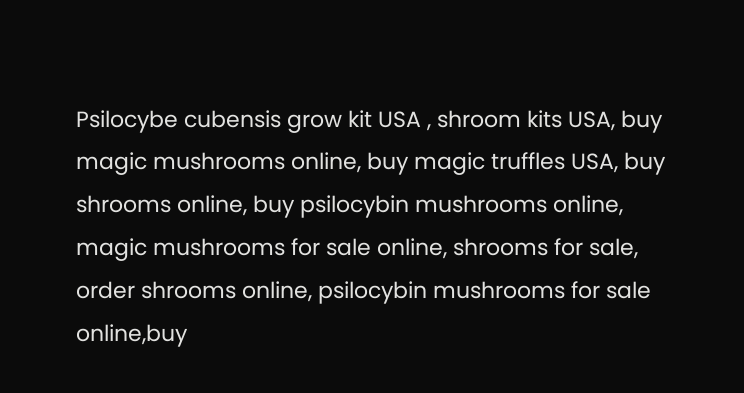Psilocybe cubensis grow kit USA , shroom kits USA, buy magic mushrooms online, buy magic truffles USA, buy shrooms online, buy psilocybin mushrooms online, magic mushrooms for sale online, shrooms for sale, order shrooms online, psilocybin mushrooms for sale online,buy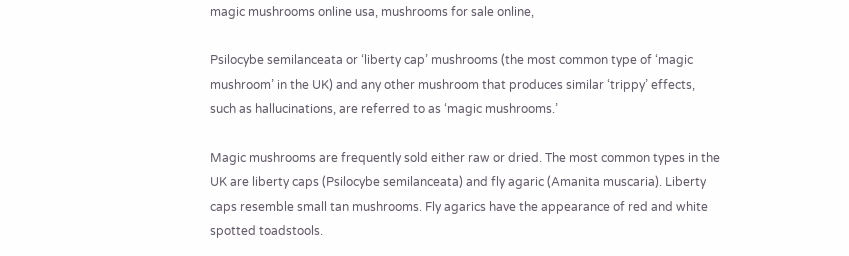magic mushrooms online usa, mushrooms for sale online,

Psilocybe semilanceata or ‘liberty cap’ mushrooms (the most common type of ‘magic mushroom’ in the UK) and any other mushroom that produces similar ‘trippy’ effects, such as hallucinations, are referred to as ‘magic mushrooms.’

Magic mushrooms are frequently sold either raw or dried. The most common types in the UK are liberty caps (Psilocybe semilanceata) and fly agaric (Amanita muscaria). Liberty caps resemble small tan mushrooms. Fly agarics have the appearance of red and white spotted toadstools.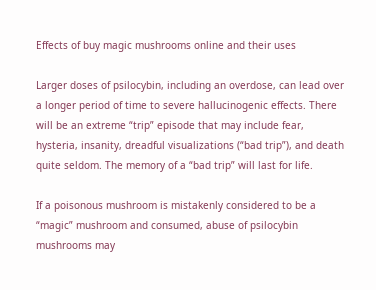Effects of buy magic mushrooms online and their uses

Larger doses of psilocybin, including an overdose, can lead over a longer period of time to severe hallucinogenic effects. There will be an extreme “trip” episode that may include fear, hysteria, insanity, dreadful visualizations (“bad trip”), and death quite seldom. The memory of a “bad trip” will last for life.

If a poisonous mushroom is mistakenly considered to be a “magic” mushroom and consumed, abuse of psilocybin mushrooms may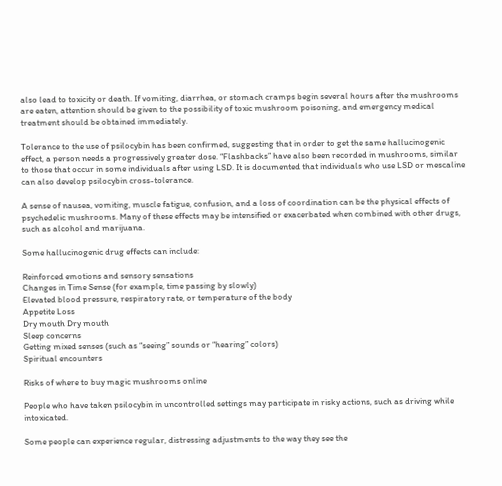also lead to toxicity or death. If vomiting, diarrhea, or stomach cramps begin several hours after the mushrooms are eaten, attention should be given to the possibility of toxic mushroom poisoning, and emergency medical treatment should be obtained immediately.

Tolerance to the use of psilocybin has been confirmed, suggesting that in order to get the same hallucinogenic effect, a person needs a progressively greater dose. “Flashbacks” have also been recorded in mushrooms, similar to those that occur in some individuals after using LSD. It is documented that individuals who use LSD or mescaline can also develop psilocybin cross-tolerance.

A sense of nausea, vomiting, muscle fatigue, confusion, and a loss of coordination can be the physical effects of psychedelic mushrooms. Many of these effects may be intensified or exacerbated when combined with other drugs, such as alcohol and marijuana.

Some hallucinogenic drug effects can include:

Reinforced emotions and sensory sensations
Changes in Time Sense (for example, time passing by slowly)
Elevated blood pressure, respiratory rate, or temperature of the body
Appetite Loss
Dry mouth Dry mouth
Sleep concerns
Getting mixed senses (such as “seeing” sounds or “hearing” colors)
Spiritual encounters

Risks of where to buy magic mushrooms online

People who have taken psilocybin in uncontrolled settings may participate in risky actions, such as driving while intoxicated.

Some people can experience regular, distressing adjustments to the way they see the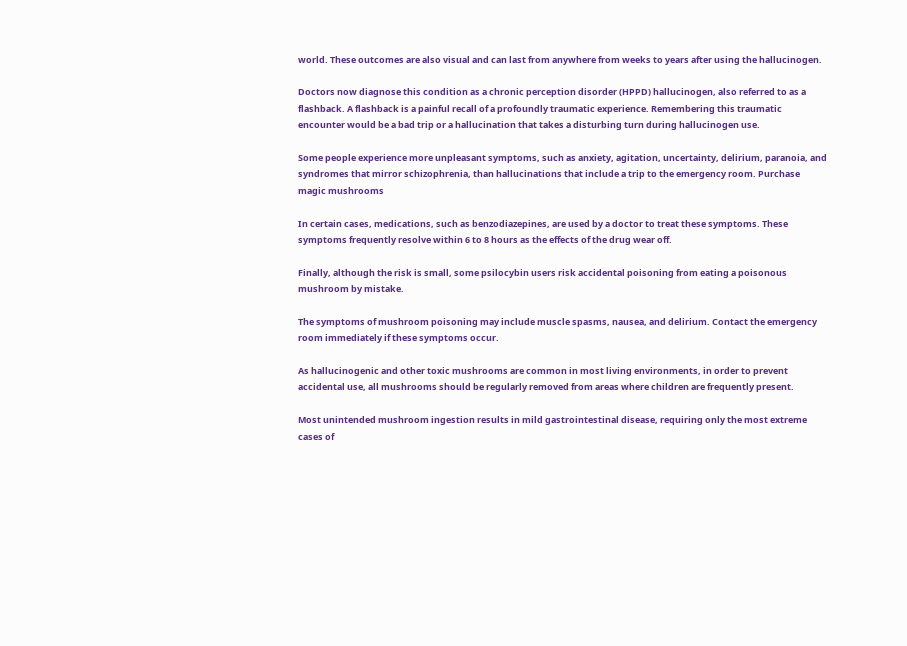world. These outcomes are also visual and can last from anywhere from weeks to years after using the hallucinogen.

Doctors now diagnose this condition as a chronic perception disorder (HPPD) hallucinogen, also referred to as a flashback. A flashback is a painful recall of a profoundly traumatic experience. Remembering this traumatic encounter would be a bad trip or a hallucination that takes a disturbing turn during hallucinogen use.

Some people experience more unpleasant symptoms, such as anxiety, agitation, uncertainty, delirium, paranoia, and syndromes that mirror schizophrenia, than hallucinations that include a trip to the emergency room. Purchase magic mushrooms

In certain cases, medications, such as benzodiazepines, are used by a doctor to treat these symptoms. These symptoms frequently resolve within 6 to 8 hours as the effects of the drug wear off.

Finally, although the risk is small, some psilocybin users risk accidental poisoning from eating a poisonous mushroom by mistake.

The symptoms of mushroom poisoning may include muscle spasms, nausea, and delirium. Contact the emergency room immediately if these symptoms occur.

As hallucinogenic and other toxic mushrooms are common in most living environments, in order to prevent accidental use, all mushrooms should be regularly removed from areas where children are frequently present.

Most unintended mushroom ingestion results in mild gastrointestinal disease, requiring only the most extreme cases of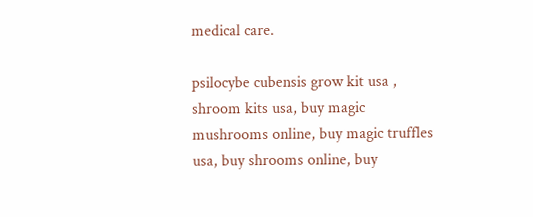medical care.

psilocybe cubensis grow kit usa , shroom kits usa, buy magic mushrooms online, buy magic truffles usa, buy shrooms online, buy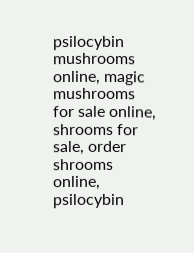psilocybin mushrooms online, magic mushrooms for sale online, shrooms for sale, order shrooms online, psilocybin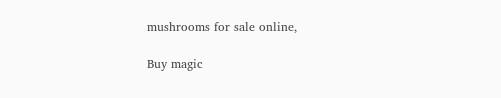mushrooms for sale online,

Buy magic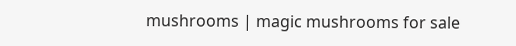mushrooms | magic mushrooms for sale